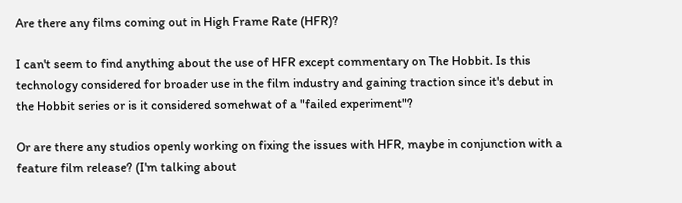Are there any films coming out in High Frame Rate (HFR)?

I can't seem to find anything about the use of HFR except commentary on The Hobbit. Is this technology considered for broader use in the film industry and gaining traction since it's debut in the Hobbit series or is it considered somehwat of a "failed experiment"?

Or are there any studios openly working on fixing the issues with HFR, maybe in conjunction with a feature film release? (I'm talking about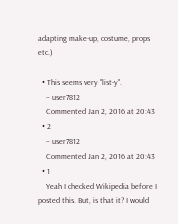adapting make-up, costume, props etc.)

  • This seems very "list-y".
    – user7812
    Commented Jan 2, 2016 at 20:43
  • 2
    – user7812
    Commented Jan 2, 2016 at 20:43
  • 1
    Yeah I checked Wikipedia before I posted this. But, is that it? I would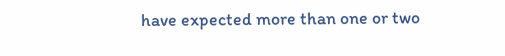have expected more than one or two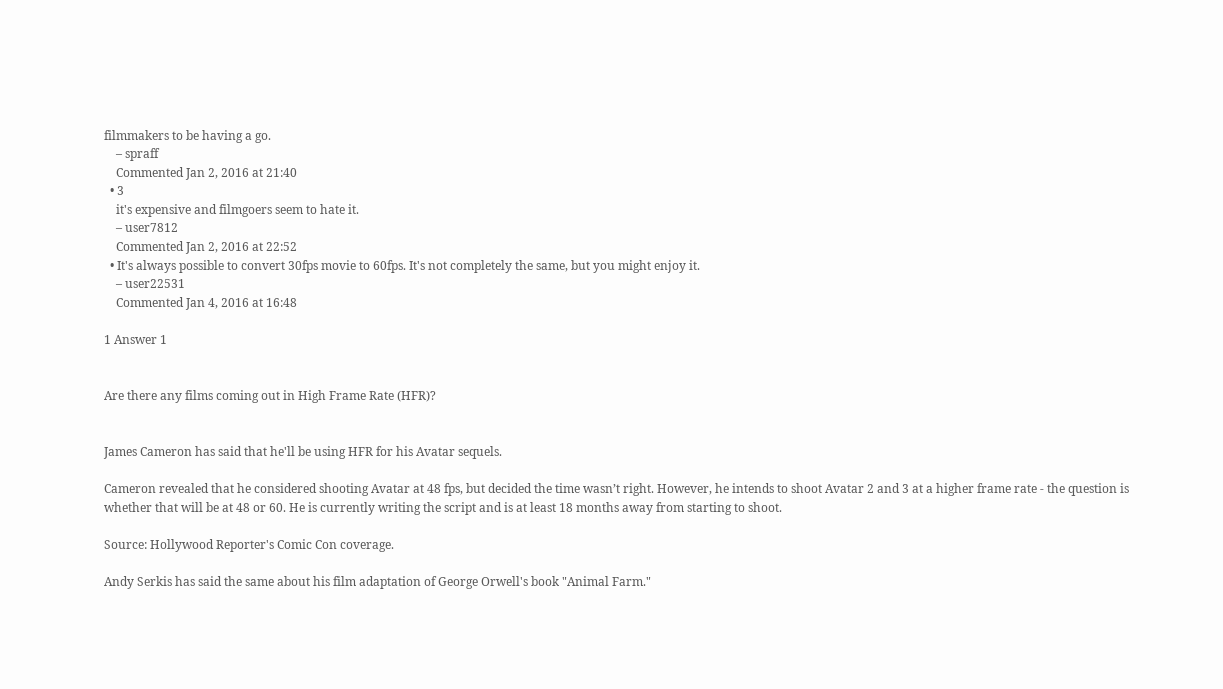filmmakers to be having a go.
    – spraff
    Commented Jan 2, 2016 at 21:40
  • 3
    it's expensive and filmgoers seem to hate it.
    – user7812
    Commented Jan 2, 2016 at 22:52
  • It's always possible to convert 30fps movie to 60fps. It's not completely the same, but you might enjoy it.
    – user22531
    Commented Jan 4, 2016 at 16:48

1 Answer 1


Are there any films coming out in High Frame Rate (HFR)?


James Cameron has said that he'll be using HFR for his Avatar sequels.

Cameron revealed that he considered shooting Avatar at 48 fps, but decided the time wasn’t right. However, he intends to shoot Avatar 2 and 3 at a higher frame rate - the question is whether that will be at 48 or 60. He is currently writing the script and is at least 18 months away from starting to shoot.

Source: Hollywood Reporter's Comic Con coverage.

Andy Serkis has said the same about his film adaptation of George Orwell's book "Animal Farm."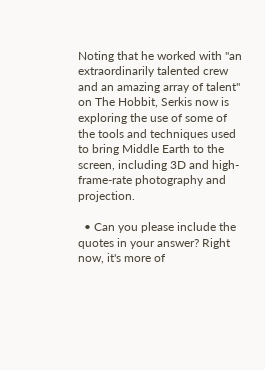Noting that he worked with "an extraordinarily talented crew and an amazing array of talent" on The Hobbit, Serkis now is exploring the use of some of the tools and techniques used to bring Middle Earth to the screen, including 3D and high-frame-rate photography and projection.

  • Can you please include the quotes in your answer? Right now, it's more of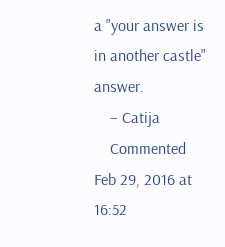a "your answer is in another castle" answer.
    – Catija
    Commented Feb 29, 2016 at 16:52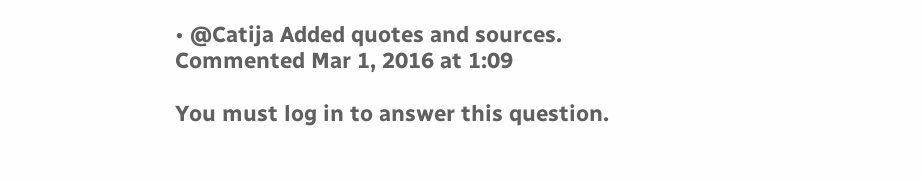• @Catija Added quotes and sources. Commented Mar 1, 2016 at 1:09

You must log in to answer this question.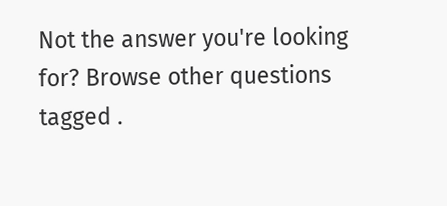Not the answer you're looking for? Browse other questions tagged .